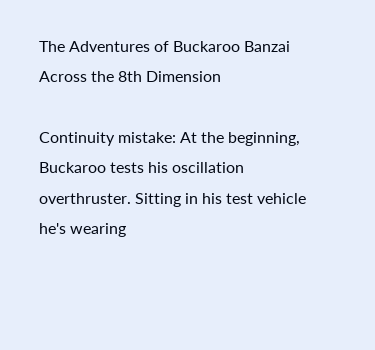The Adventures of Buckaroo Banzai Across the 8th Dimension

Continuity mistake: At the beginning, Buckaroo tests his oscillation overthruster. Sitting in his test vehicle he's wearing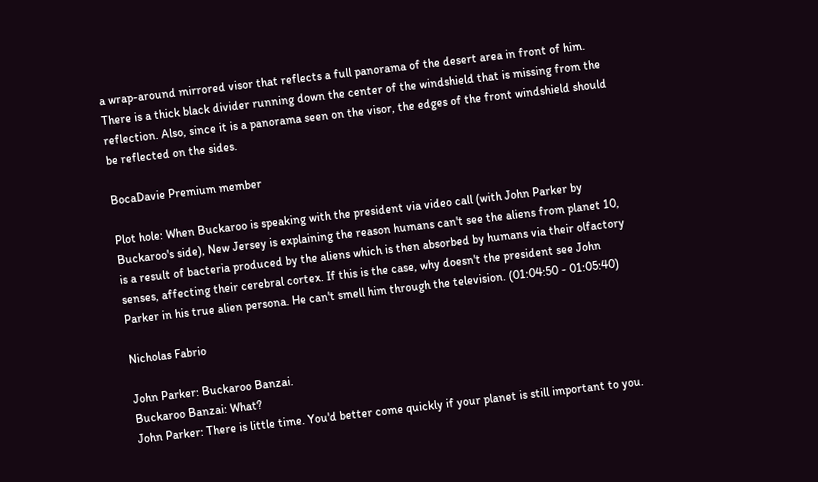a wrap-around mirrored visor that reflects a full panorama of the desert area in front of him. There is a thick black divider running down the center of the windshield that is missing from the reflection. Also, since it is a panorama seen on the visor, the edges of the front windshield should be reflected on the sides.

BocaDavie Premium member

Plot hole: When Buckaroo is speaking with the president via video call (with John Parker by Buckaroo's side), New Jersey is explaining the reason humans can't see the aliens from planet 10, is a result of bacteria produced by the aliens which is then absorbed by humans via their olfactory senses, affecting their cerebral cortex. If this is the case, why doesn't the president see John Parker in his true alien persona. He can't smell him through the television. (01:04:50 - 01:05:40)

Nicholas Fabrio

John Parker: Buckaroo Banzai.
Buckaroo Banzai: What?
John Parker: There is little time. You'd better come quickly if your planet is still important to you.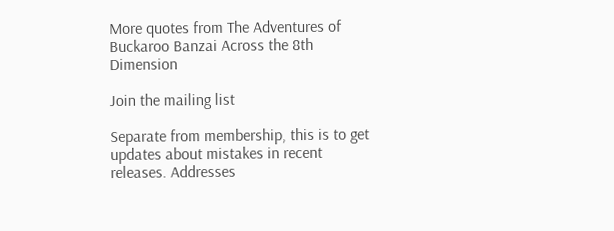More quotes from The Adventures of Buckaroo Banzai Across the 8th Dimension

Join the mailing list

Separate from membership, this is to get updates about mistakes in recent releases. Addresses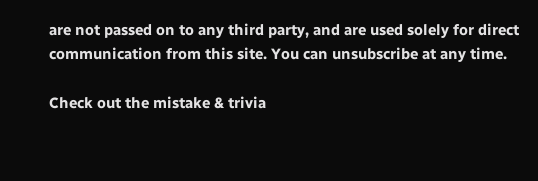are not passed on to any third party, and are used solely for direct communication from this site. You can unsubscribe at any time.

Check out the mistake & trivia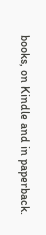books, on Kindle and in paperback.